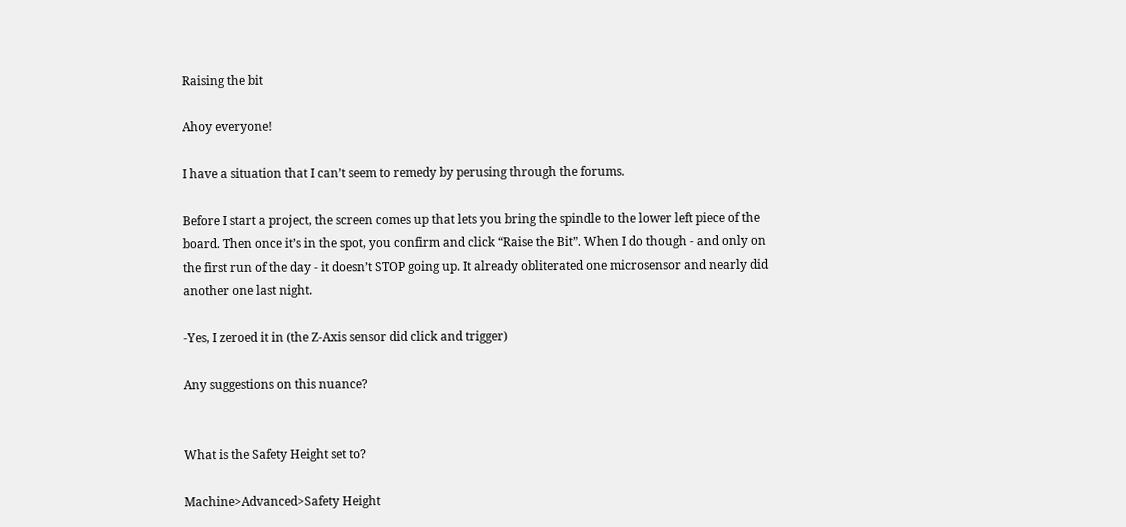Raising the bit

Ahoy everyone!

I have a situation that I can’t seem to remedy by perusing through the forums.

Before I start a project, the screen comes up that lets you bring the spindle to the lower left piece of the board. Then once it’s in the spot, you confirm and click “Raise the Bit”. When I do though - and only on the first run of the day - it doesn’t STOP going up. It already obliterated one microsensor and nearly did another one last night.

-Yes, I zeroed it in (the Z-Axis sensor did click and trigger)

Any suggestions on this nuance?


What is the Safety Height set to?

Machine>Advanced>Safety Height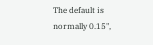The default is normally 0.15",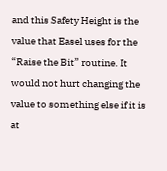and this Safety Height is the value that Easel uses for the “Raise the Bit” routine. It would not hurt changing the value to something else if it is at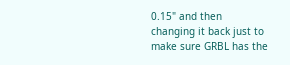0.15" and then changing it back just to make sure GRBL has the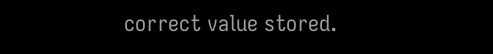correct value stored.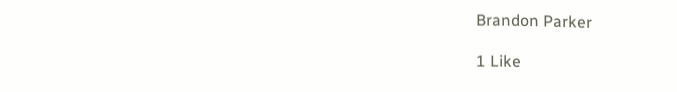Brandon Parker

1 Like